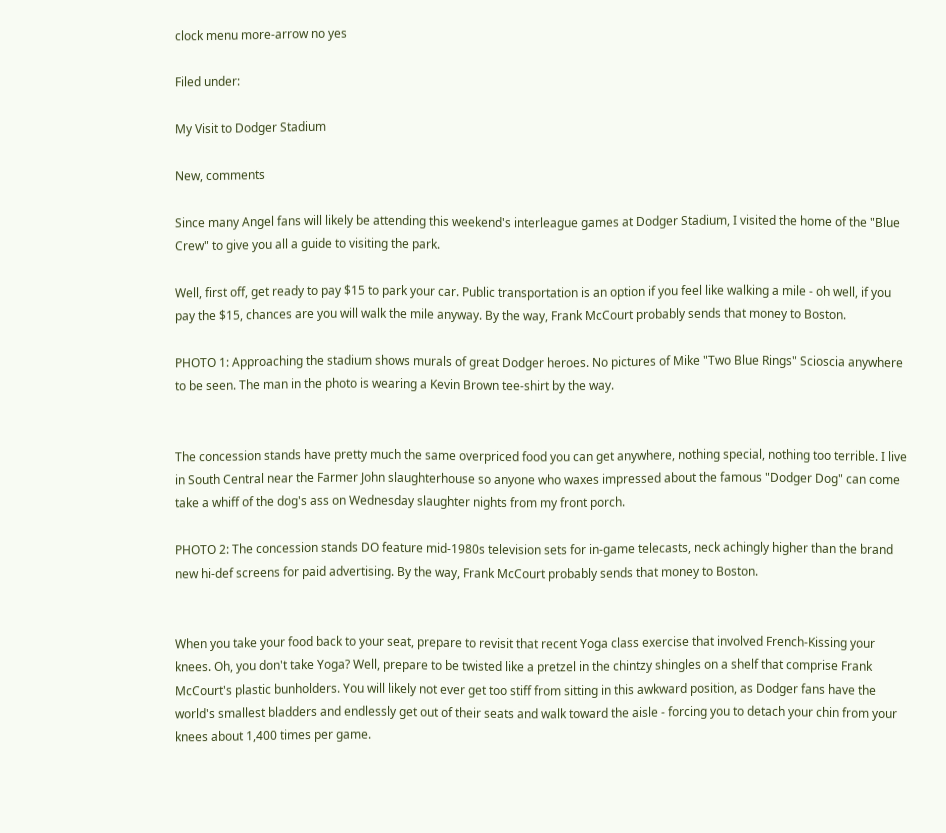clock menu more-arrow no yes

Filed under:

My Visit to Dodger Stadium

New, comments

Since many Angel fans will likely be attending this weekend's interleague games at Dodger Stadium, I visited the home of the "Blue Crew" to give you all a guide to visiting the park.

Well, first off, get ready to pay $15 to park your car. Public transportation is an option if you feel like walking a mile - oh well, if you pay the $15, chances are you will walk the mile anyway. By the way, Frank McCourt probably sends that money to Boston.

PHOTO 1: Approaching the stadium shows murals of great Dodger heroes. No pictures of Mike "Two Blue Rings" Scioscia anywhere to be seen. The man in the photo is wearing a Kevin Brown tee-shirt by the way.


The concession stands have pretty much the same overpriced food you can get anywhere, nothing special, nothing too terrible. I live in South Central near the Farmer John slaughterhouse so anyone who waxes impressed about the famous "Dodger Dog" can come take a whiff of the dog's ass on Wednesday slaughter nights from my front porch.

PHOTO 2: The concession stands DO feature mid-1980s television sets for in-game telecasts, neck achingly higher than the brand new hi-def screens for paid advertising. By the way, Frank McCourt probably sends that money to Boston.


When you take your food back to your seat, prepare to revisit that recent Yoga class exercise that involved French-Kissing your knees. Oh, you don't take Yoga? Well, prepare to be twisted like a pretzel in the chintzy shingles on a shelf that comprise Frank McCourt's plastic bunholders. You will likely not ever get too stiff from sitting in this awkward position, as Dodger fans have the world's smallest bladders and endlessly get out of their seats and walk toward the aisle - forcing you to detach your chin from your knees about 1,400 times per game.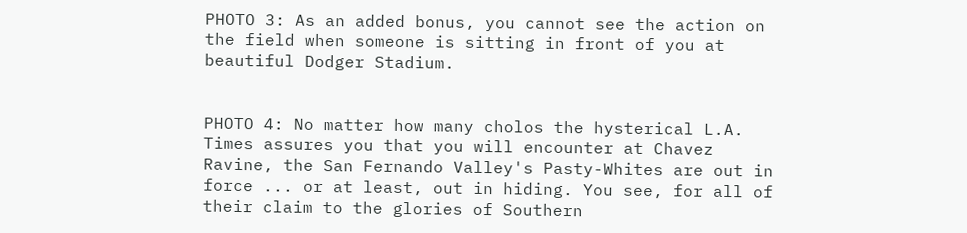PHOTO 3: As an added bonus, you cannot see the action on the field when someone is sitting in front of you at beautiful Dodger Stadium.


PHOTO 4: No matter how many cholos the hysterical L.A. Times assures you that you will encounter at Chavez Ravine, the San Fernando Valley's Pasty-Whites are out in force ... or at least, out in hiding. You see, for all of their claim to the glories of Southern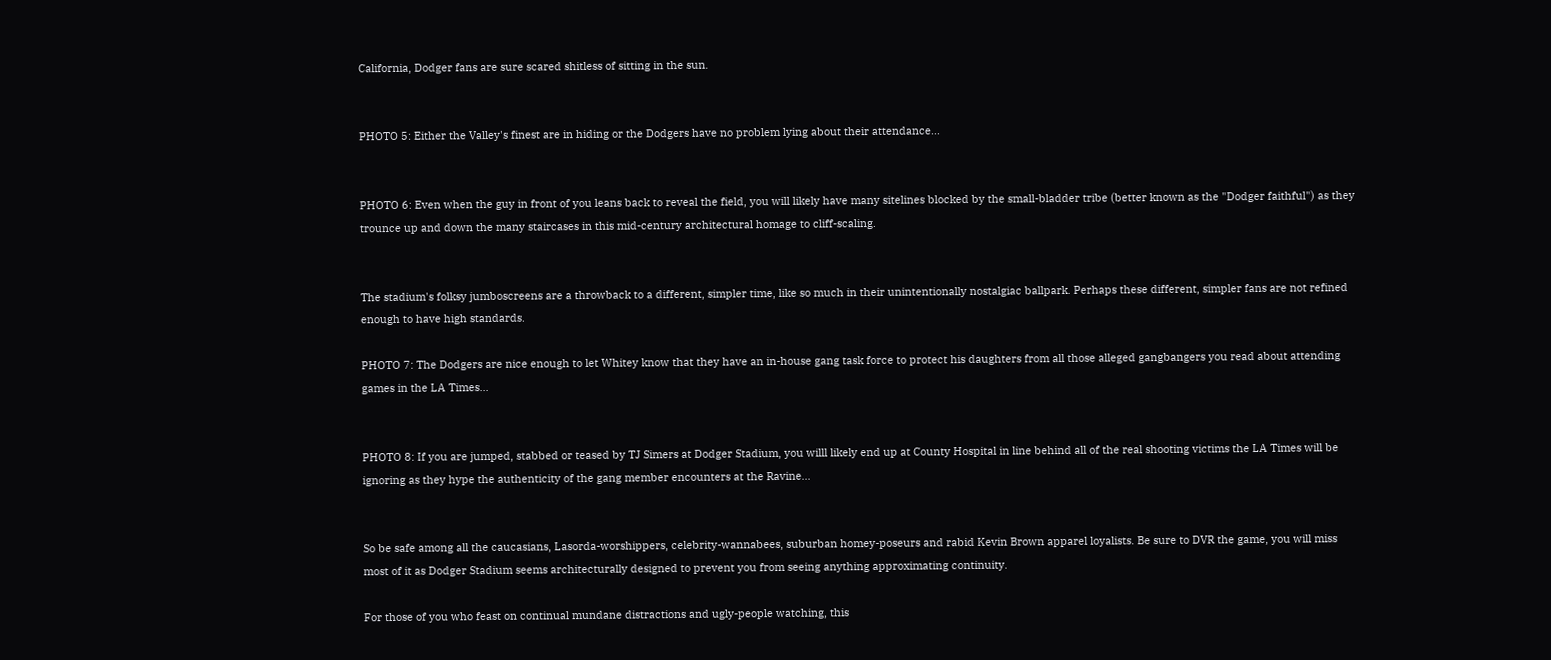California, Dodger fans are sure scared shitless of sitting in the sun.


PHOTO 5: Either the Valley's finest are in hiding or the Dodgers have no problem lying about their attendance...


PHOTO 6: Even when the guy in front of you leans back to reveal the field, you will likely have many sitelines blocked by the small-bladder tribe (better known as the "Dodger faithful") as they trounce up and down the many staircases in this mid-century architectural homage to cliff-scaling.


The stadium's folksy jumboscreens are a throwback to a different, simpler time, like so much in their unintentionally nostalgiac ballpark. Perhaps these different, simpler fans are not refined enough to have high standards.

PHOTO 7: The Dodgers are nice enough to let Whitey know that they have an in-house gang task force to protect his daughters from all those alleged gangbangers you read about attending games in the LA Times...


PHOTO 8: If you are jumped, stabbed or teased by TJ Simers at Dodger Stadium, you willl likely end up at County Hospital in line behind all of the real shooting victims the LA Times will be ignoring as they hype the authenticity of the gang member encounters at the Ravine...


So be safe among all the caucasians, Lasorda-worshippers, celebrity-wannabees, suburban homey-poseurs and rabid Kevin Brown apparel loyalists. Be sure to DVR the game, you will miss most of it as Dodger Stadium seems architecturally designed to prevent you from seeing anything approximating continuity.

For those of you who feast on continual mundane distractions and ugly-people watching, this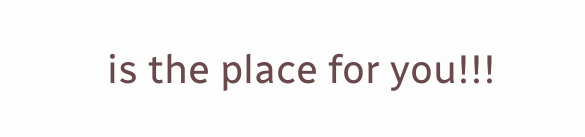is the place for you!!!